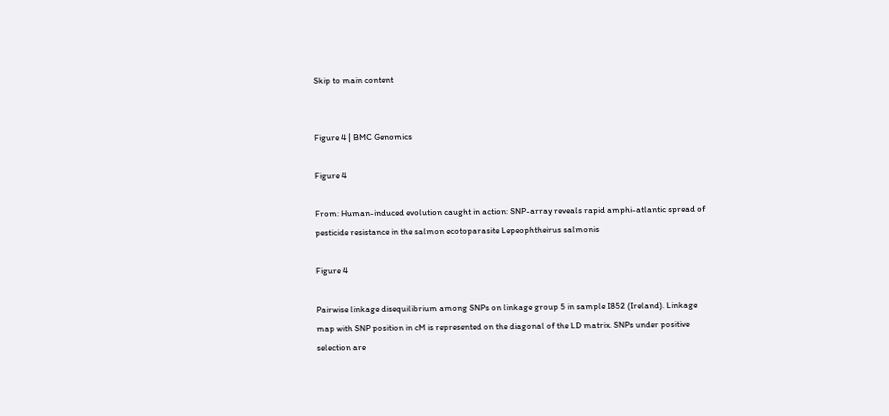Skip to main content


Figure 4 | BMC Genomics

Figure 4

From: Human-induced evolution caught in action: SNP-array reveals rapid amphi-atlantic spread of pesticide resistance in the salmon ecotoparasite Lepeophtheirus salmonis

Figure 4

Pairwise linkage disequilibrium among SNPs on linkage group 5 in sample I852 (Ireland). Linkage map with SNP position in cM is represented on the diagonal of the LD matrix. SNPs under positive selection are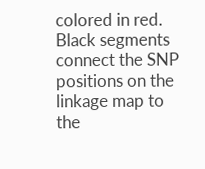colored in red. Black segments connect the SNP positions on the linkage map to the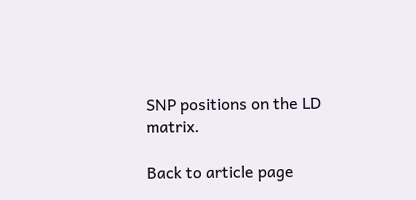SNP positions on the LD matrix.

Back to article page